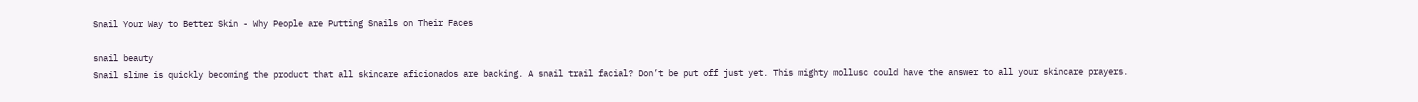Snail Your Way to Better Skin - Why People are Putting Snails on Their Faces

snail beauty
Snail slime is quickly becoming the product that all skincare aficionados are backing. A snail trail facial? Don’t be put off just yet. This mighty mollusc could have the answer to all your skincare prayers.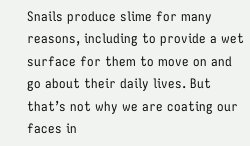Snails produce slime for many reasons, including to provide a wet surface for them to move on and go about their daily lives. But that’s not why we are coating our faces in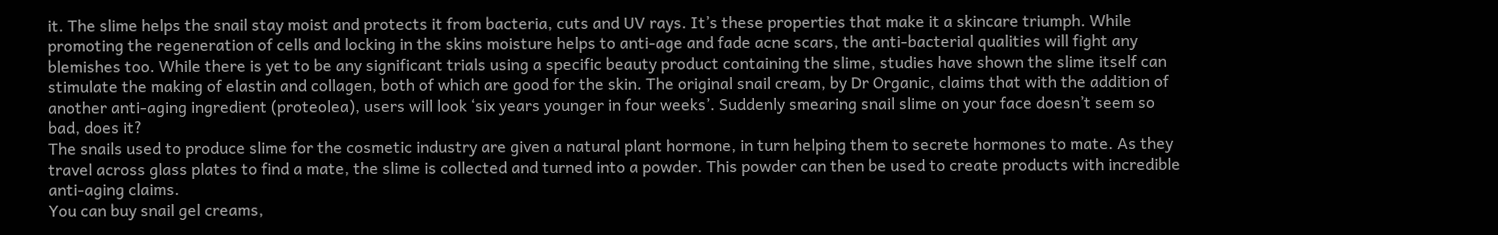it. The slime helps the snail stay moist and protects it from bacteria, cuts and UV rays. It’s these properties that make it a skincare triumph. While promoting the regeneration of cells and locking in the skins moisture helps to anti-age and fade acne scars, the anti-bacterial qualities will fight any blemishes too. While there is yet to be any significant trials using a specific beauty product containing the slime, studies have shown the slime itself can stimulate the making of elastin and collagen, both of which are good for the skin. The original snail cream, by Dr Organic, claims that with the addition of another anti-aging ingredient (proteolea), users will look ‘six years younger in four weeks’. Suddenly smearing snail slime on your face doesn’t seem so bad, does it?
The snails used to produce slime for the cosmetic industry are given a natural plant hormone, in turn helping them to secrete hormones to mate. As they travel across glass plates to find a mate, the slime is collected and turned into a powder. This powder can then be used to create products with incredible anti-aging claims.
You can buy snail gel creams,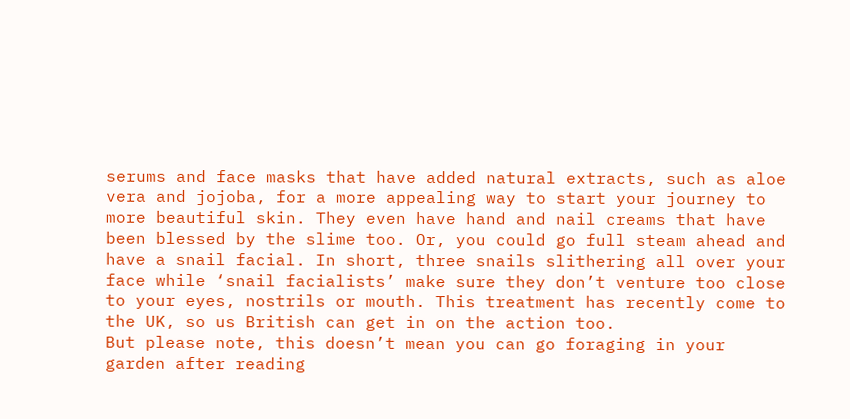serums and face masks that have added natural extracts, such as aloe vera and jojoba, for a more appealing way to start your journey to more beautiful skin. They even have hand and nail creams that have been blessed by the slime too. Or, you could go full steam ahead and have a snail facial. In short, three snails slithering all over your face while ‘snail facialists’ make sure they don’t venture too close to your eyes, nostrils or mouth. This treatment has recently come to the UK, so us British can get in on the action too.
But please note, this doesn’t mean you can go foraging in your garden after reading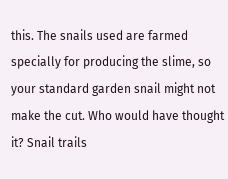this. The snails used are farmed specially for producing the slime, so your standard garden snail might not make the cut. Who would have thought it? Snail trails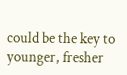could be the key to younger, fresher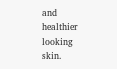and healthier looking skin.